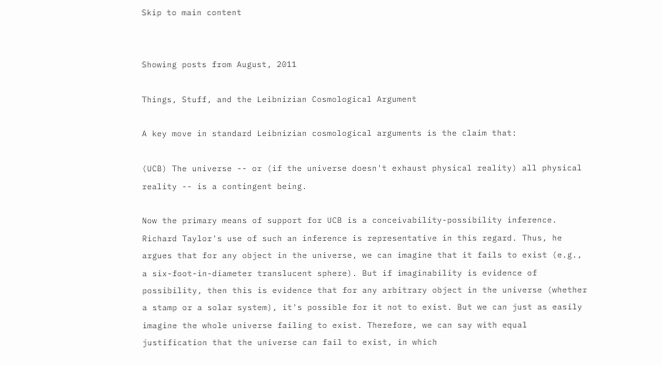Skip to main content


Showing posts from August, 2011

Things, Stuff, and the Leibnizian Cosmological Argument

A key move in standard Leibnizian cosmological arguments is the claim that:

(UCB) The universe -- or (if the universe doesn't exhaust physical reality) all physical reality -- is a contingent being.

Now the primary means of support for UCB is a conceivability-possibility inference. Richard Taylor's use of such an inference is representative in this regard. Thus, he argues that for any object in the universe, we can imagine that it fails to exist (e.g., a six-foot-in-diameter translucent sphere). But if imaginability is evidence of possibility, then this is evidence that for any arbitrary object in the universe (whether a stamp or a solar system), it's possible for it not to exist. But we can just as easily imagine the whole universe failing to exist. Therefore, we can say with equal justification that the universe can fail to exist, in which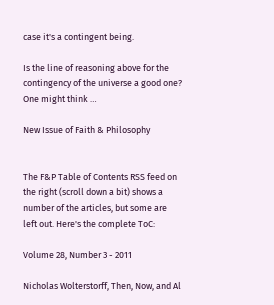case it's a contingent being.

Is the line of reasoning above for the contingency of the universe a good one? One might think …

New Issue of Faith & Philosophy


The F&P Table of Contents RSS feed on the right (scroll down a bit) shows a number of the articles, but some are left out. Here's the complete ToC:

Volume 28, Number 3 - 2011

Nicholas Wolterstorff, Then, Now, and Al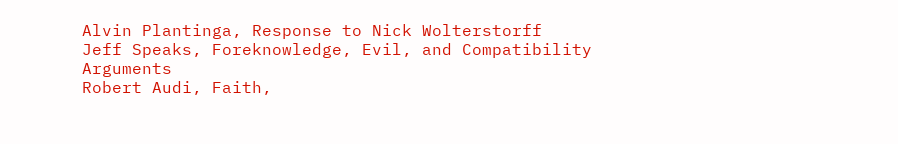Alvin Plantinga, Response to Nick Wolterstorff
Jeff Speaks, Foreknowledge, Evil, and Compatibility Arguments
Robert Audi, Faith,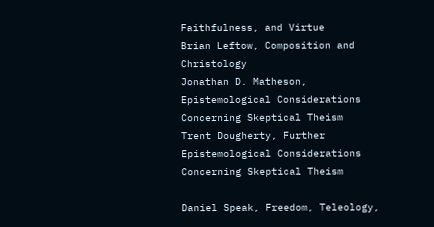Faithfulness, and Virtue
Brian Leftow, Composition and Christology
Jonathan D. Matheson, Epistemological Considerations Concerning Skeptical Theism
Trent Dougherty, Further Epistemological Considerations Concerning Skeptical Theism

Daniel Speak, Freedom, Teleology,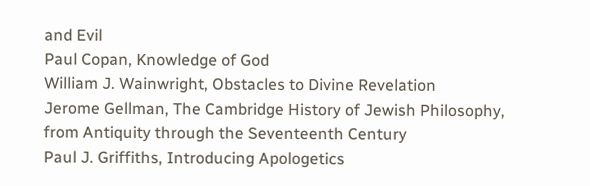and Evil
Paul Copan, Knowledge of God
William J. Wainwright, Obstacles to Divine Revelation
Jerome Gellman, The Cambridge History of Jewish Philosophy, from Antiquity through the Seventeenth Century
Paul J. Griffiths, Introducing Apologetics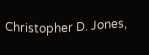Christopher D. Jones,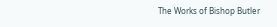The Works of Bishop Butler